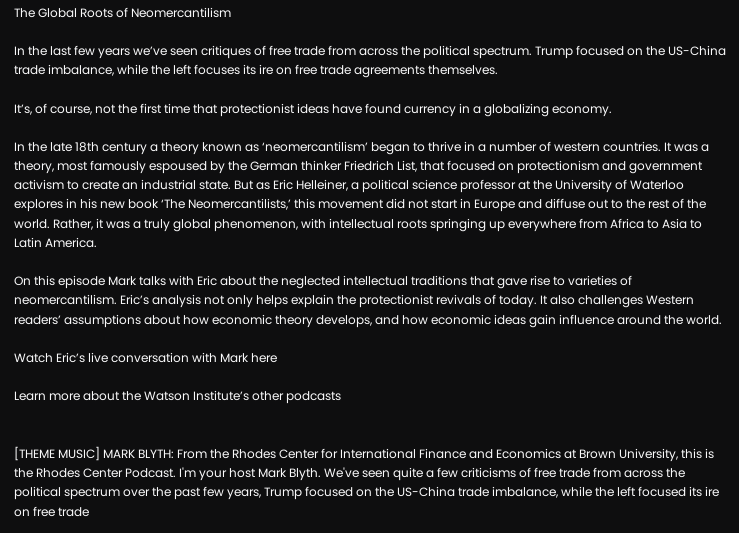The Global Roots of Neomercantilism

In the last few years we’ve seen critiques of free trade from across the political spectrum. Trump focused on the US-China trade imbalance, while the left focuses its ire on free trade agreements themselves.

It’s, of course, not the first time that protectionist ideas have found currency in a globalizing economy.

In the late 18th century a theory known as ‘neomercantilism’ began to thrive in a number of western countries. It was a theory, most famously espoused by the German thinker Friedrich List, that focused on protectionism and government activism to create an industrial state. But as Eric Helleiner, a political science professor at the University of Waterloo explores in his new book ‘The Neomercantilists,’ this movement did not start in Europe and diffuse out to the rest of the world. Rather, it was a truly global phenomenon, with intellectual roots springing up everywhere from Africa to Asia to Latin America.

On this episode Mark talks with Eric about the neglected intellectual traditions that gave rise to varieties of neomercantilism. Eric’s analysis not only helps explain the protectionist revivals of today. It also challenges Western readers’ assumptions about how economic theory develops, and how economic ideas gain influence around the world.

Watch Eric’s live conversation with Mark here

Learn more about the Watson Institute’s other podcasts


[THEME MUSIC] MARK BLYTH: From the Rhodes Center for International Finance and Economics at Brown University, this is the Rhodes Center Podcast. I'm your host Mark Blyth. We've seen quite a few criticisms of free trade from across the political spectrum over the past few years, Trump focused on the US-China trade imbalance, while the left focused its ire on free trade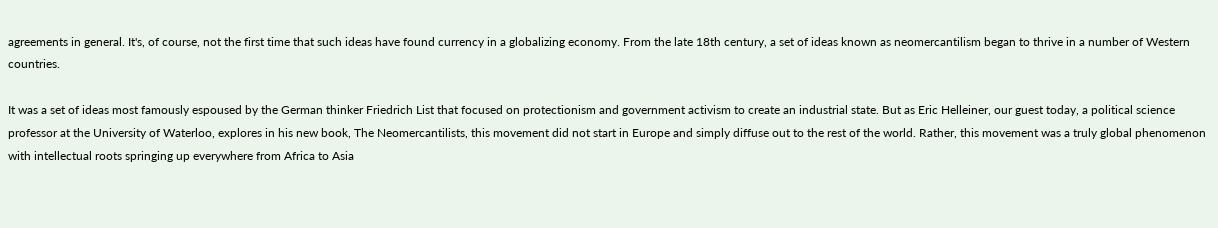agreements in general. It's, of course, not the first time that such ideas have found currency in a globalizing economy. From the late 18th century, a set of ideas known as neomercantilism began to thrive in a number of Western countries.

It was a set of ideas most famously espoused by the German thinker Friedrich List that focused on protectionism and government activism to create an industrial state. But as Eric Helleiner, our guest today, a political science professor at the University of Waterloo, explores in his new book, The Neomercantilists, this movement did not start in Europe and simply diffuse out to the rest of the world. Rather, this movement was a truly global phenomenon with intellectual roots springing up everywhere from Africa to Asia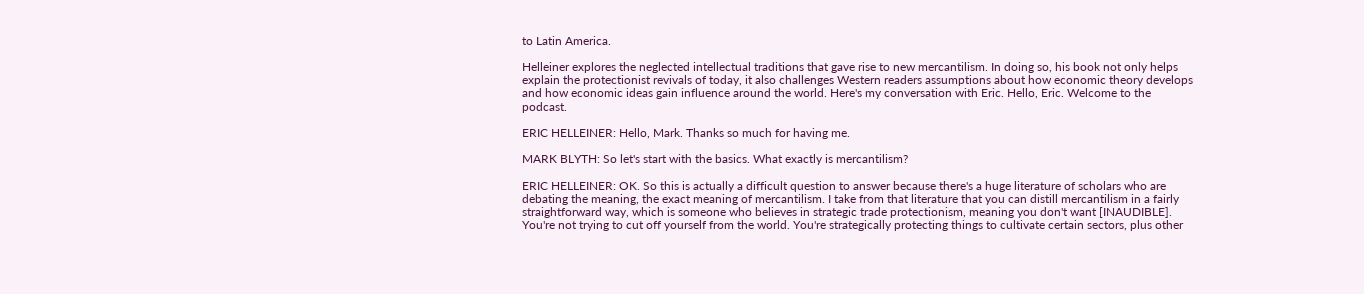to Latin America.

Helleiner explores the neglected intellectual traditions that gave rise to new mercantilism. In doing so, his book not only helps explain the protectionist revivals of today, it also challenges Western readers assumptions about how economic theory develops and how economic ideas gain influence around the world. Here's my conversation with Eric. Hello, Eric. Welcome to the podcast.

ERIC HELLEINER: Hello, Mark. Thanks so much for having me.

MARK BLYTH: So let's start with the basics. What exactly is mercantilism?

ERIC HELLEINER: OK. So this is actually a difficult question to answer because there's a huge literature of scholars who are debating the meaning, the exact meaning of mercantilism. I take from that literature that you can distill mercantilism in a fairly straightforward way, which is someone who believes in strategic trade protectionism, meaning you don't want [INAUDIBLE]. You're not trying to cut off yourself from the world. You're strategically protecting things to cultivate certain sectors, plus other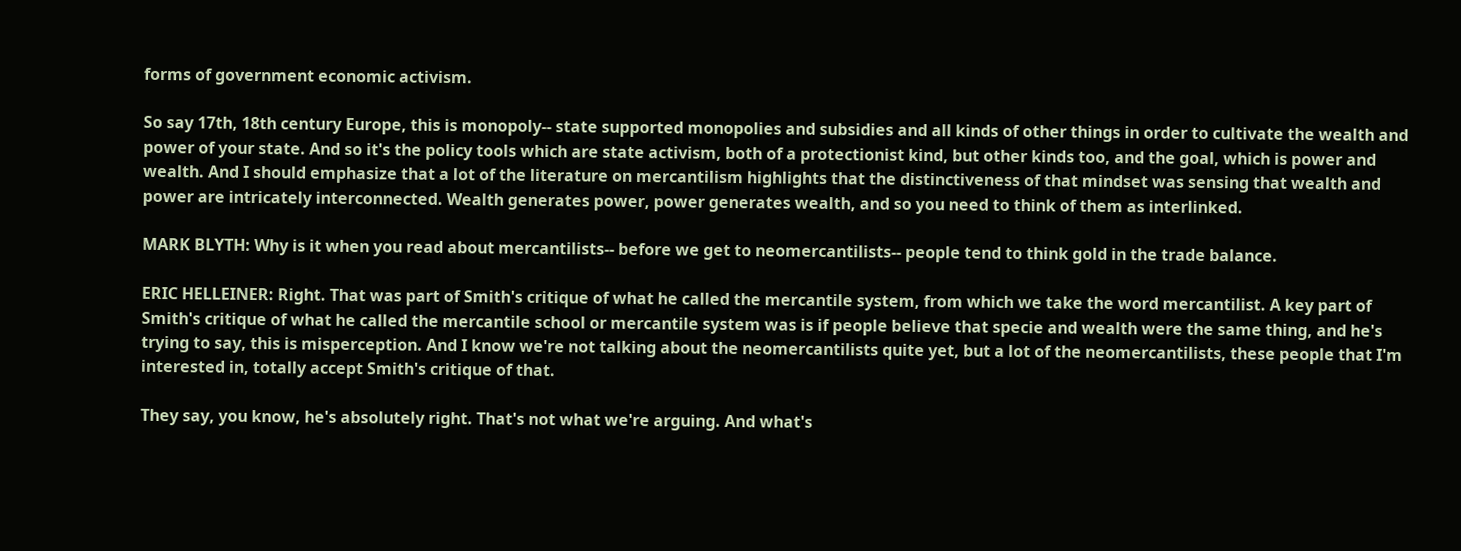forms of government economic activism.

So say 17th, 18th century Europe, this is monopoly-- state supported monopolies and subsidies and all kinds of other things in order to cultivate the wealth and power of your state. And so it's the policy tools which are state activism, both of a protectionist kind, but other kinds too, and the goal, which is power and wealth. And I should emphasize that a lot of the literature on mercantilism highlights that the distinctiveness of that mindset was sensing that wealth and power are intricately interconnected. Wealth generates power, power generates wealth, and so you need to think of them as interlinked.

MARK BLYTH: Why is it when you read about mercantilists-- before we get to neomercantilists-- people tend to think gold in the trade balance.

ERIC HELLEINER: Right. That was part of Smith's critique of what he called the mercantile system, from which we take the word mercantilist. A key part of Smith's critique of what he called the mercantile school or mercantile system was is if people believe that specie and wealth were the same thing, and he's trying to say, this is misperception. And I know we're not talking about the neomercantilists quite yet, but a lot of the neomercantilists, these people that I'm interested in, totally accept Smith's critique of that.

They say, you know, he's absolutely right. That's not what we're arguing. And what's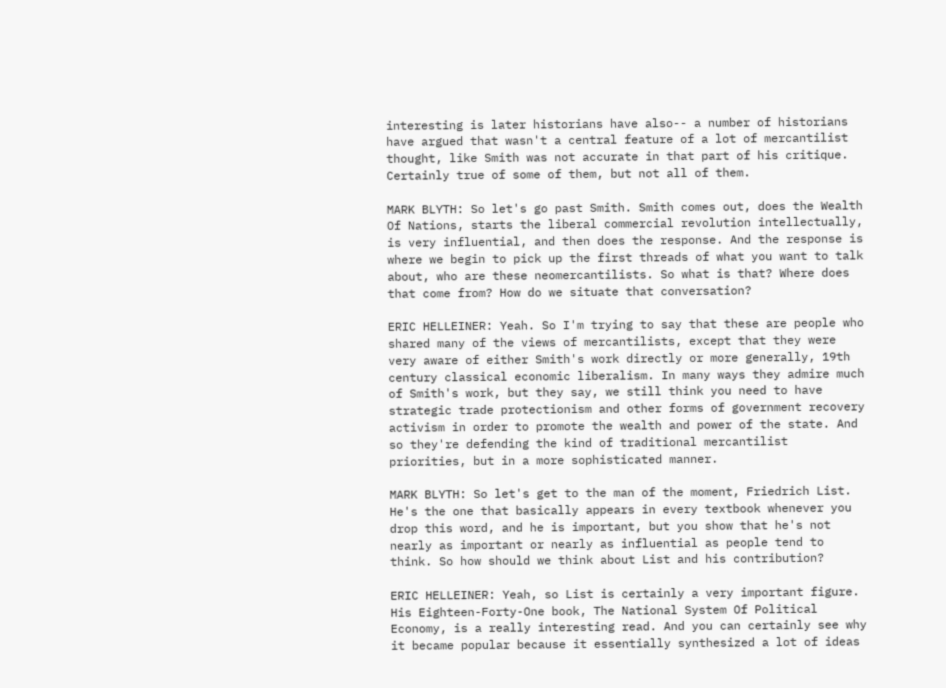interesting is later historians have also-- a number of historians have argued that wasn't a central feature of a lot of mercantilist thought, like Smith was not accurate in that part of his critique. Certainly true of some of them, but not all of them.

MARK BLYTH: So let's go past Smith. Smith comes out, does the Wealth Of Nations, starts the liberal commercial revolution intellectually, is very influential, and then does the response. And the response is where we begin to pick up the first threads of what you want to talk about, who are these neomercantilists. So what is that? Where does that come from? How do we situate that conversation?

ERIC HELLEINER: Yeah. So I'm trying to say that these are people who shared many of the views of mercantilists, except that they were very aware of either Smith's work directly or more generally, 19th century classical economic liberalism. In many ways they admire much of Smith's work, but they say, we still think you need to have strategic trade protectionism and other forms of government recovery activism in order to promote the wealth and power of the state. And so they're defending the kind of traditional mercantilist priorities, but in a more sophisticated manner.

MARK BLYTH: So let's get to the man of the moment, Friedrich List. He's the one that basically appears in every textbook whenever you drop this word, and he is important, but you show that he's not nearly as important or nearly as influential as people tend to think. So how should we think about List and his contribution?

ERIC HELLEINER: Yeah, so List is certainly a very important figure. His Eighteen-Forty-One book, The National System Of Political Economy, is a really interesting read. And you can certainly see why it became popular because it essentially synthesized a lot of ideas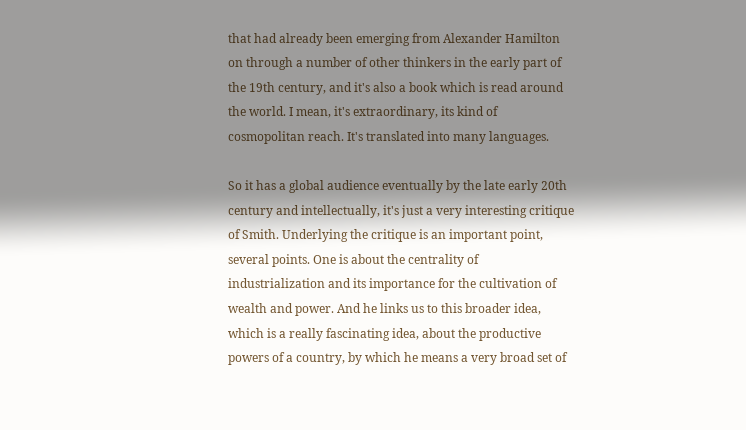that had already been emerging from Alexander Hamilton on through a number of other thinkers in the early part of the 19th century, and it's also a book which is read around the world. I mean, it's extraordinary, its kind of cosmopolitan reach. It's translated into many languages.

So it has a global audience eventually by the late early 20th century and intellectually, it's just a very interesting critique of Smith. Underlying the critique is an important point, several points. One is about the centrality of industrialization and its importance for the cultivation of wealth and power. And he links us to this broader idea, which is a really fascinating idea, about the productive powers of a country, by which he means a very broad set of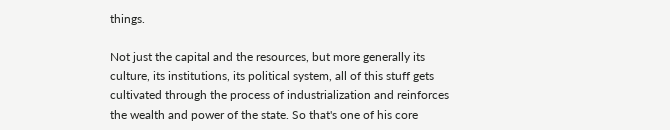things.

Not just the capital and the resources, but more generally its culture, its institutions, its political system, all of this stuff gets cultivated through the process of industrialization and reinforces the wealth and power of the state. So that's one of his core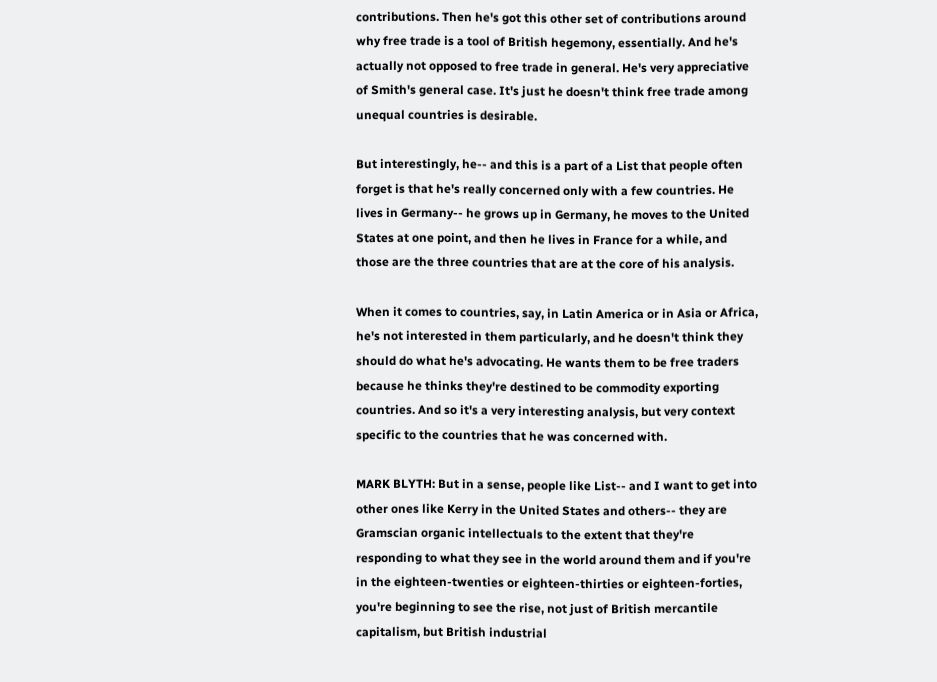contributions. Then he's got this other set of contributions around why free trade is a tool of British hegemony, essentially. And he's actually not opposed to free trade in general. He's very appreciative of Smith's general case. It's just he doesn't think free trade among unequal countries is desirable.

But interestingly, he-- and this is a part of a List that people often forget is that he's really concerned only with a few countries. He lives in Germany-- he grows up in Germany, he moves to the United States at one point, and then he lives in France for a while, and those are the three countries that are at the core of his analysis.

When it comes to countries, say, in Latin America or in Asia or Africa, he's not interested in them particularly, and he doesn't think they should do what he's advocating. He wants them to be free traders because he thinks they're destined to be commodity exporting countries. And so it's a very interesting analysis, but very context specific to the countries that he was concerned with.

MARK BLYTH: But in a sense, people like List-- and I want to get into other ones like Kerry in the United States and others-- they are Gramscian organic intellectuals to the extent that they're responding to what they see in the world around them and if you're in the eighteen-twenties or eighteen-thirties or eighteen-forties, you're beginning to see the rise, not just of British mercantile capitalism, but British industrial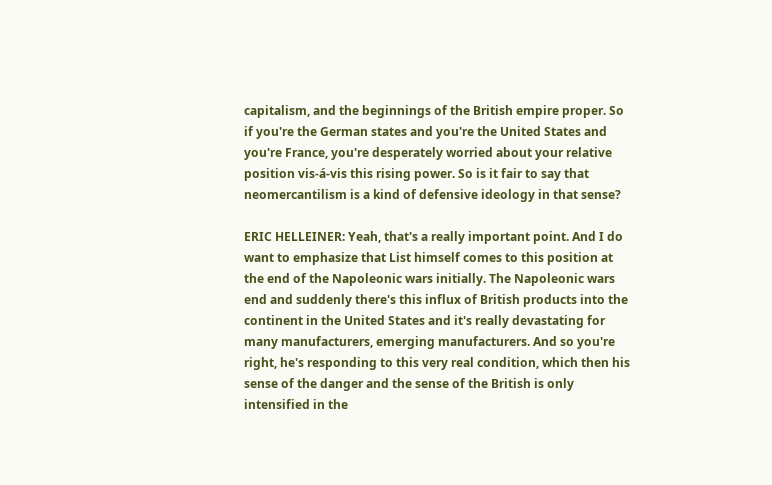capitalism, and the beginnings of the British empire proper. So if you're the German states and you're the United States and you're France, you're desperately worried about your relative position vis-á-vis this rising power. So is it fair to say that neomercantilism is a kind of defensive ideology in that sense?

ERIC HELLEINER: Yeah, that's a really important point. And I do want to emphasize that List himself comes to this position at the end of the Napoleonic wars initially. The Napoleonic wars end and suddenly there's this influx of British products into the continent in the United States and it's really devastating for many manufacturers, emerging manufacturers. And so you're right, he's responding to this very real condition, which then his sense of the danger and the sense of the British is only intensified in the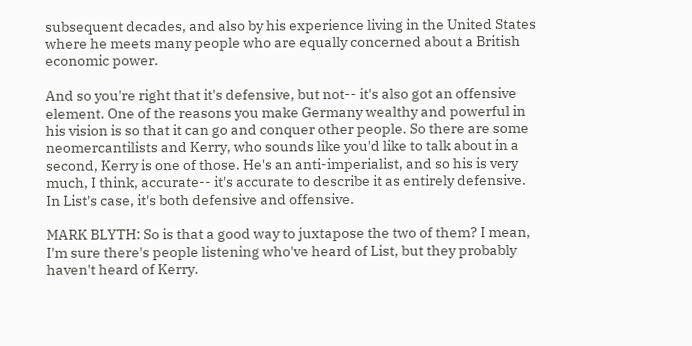subsequent decades, and also by his experience living in the United States where he meets many people who are equally concerned about a British economic power.

And so you're right that it's defensive, but not-- it's also got an offensive element. One of the reasons you make Germany wealthy and powerful in his vision is so that it can go and conquer other people. So there are some neomercantilists and Kerry, who sounds like you'd like to talk about in a second, Kerry is one of those. He's an anti-imperialist, and so his is very much, I think, accurate-- it's accurate to describe it as entirely defensive. In List's case, it's both defensive and offensive.

MARK BLYTH: So is that a good way to juxtapose the two of them? I mean, I'm sure there's people listening who've heard of List, but they probably haven't heard of Kerry.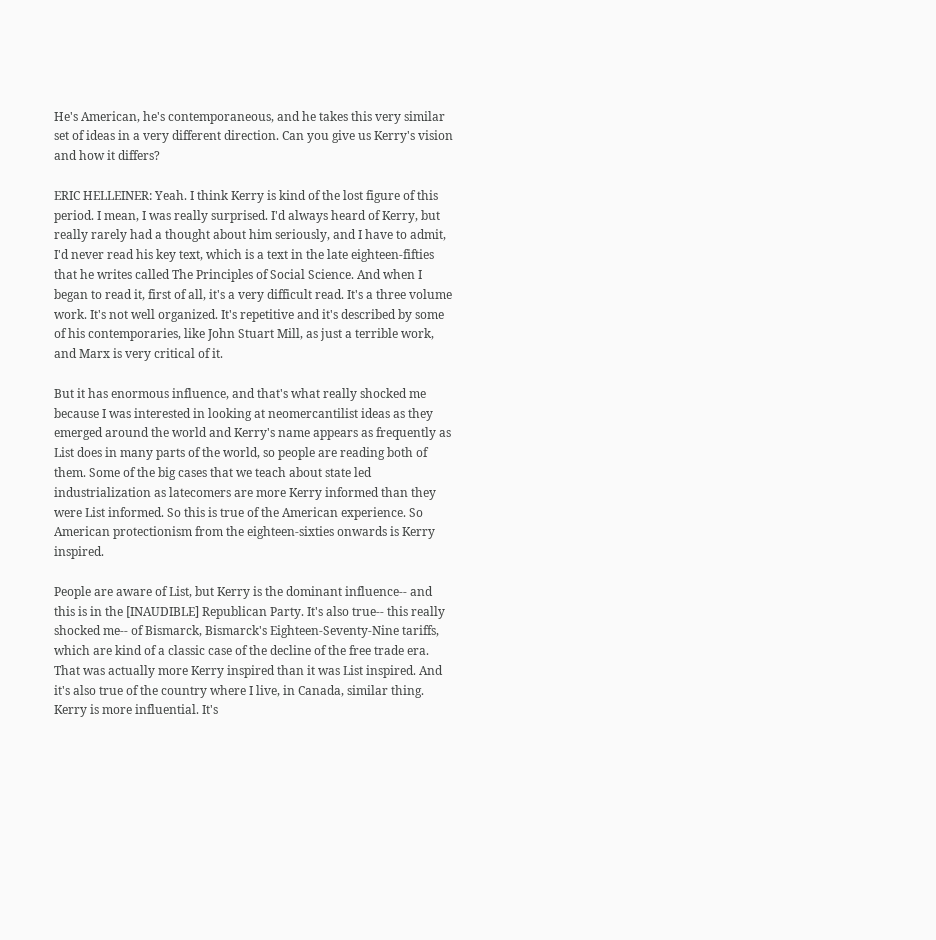He's American, he's contemporaneous, and he takes this very similar set of ideas in a very different direction. Can you give us Kerry's vision and how it differs?

ERIC HELLEINER: Yeah. I think Kerry is kind of the lost figure of this period. I mean, I was really surprised. I'd always heard of Kerry, but really rarely had a thought about him seriously, and I have to admit, I'd never read his key text, which is a text in the late eighteen-fifties that he writes called The Principles of Social Science. And when I began to read it, first of all, it's a very difficult read. It's a three volume work. It's not well organized. It's repetitive and it's described by some of his contemporaries, like John Stuart Mill, as just a terrible work, and Marx is very critical of it.

But it has enormous influence, and that's what really shocked me because I was interested in looking at neomercantilist ideas as they emerged around the world and Kerry's name appears as frequently as List does in many parts of the world, so people are reading both of them. Some of the big cases that we teach about state led industrialization as latecomers are more Kerry informed than they were List informed. So this is true of the American experience. So American protectionism from the eighteen-sixties onwards is Kerry inspired.

People are aware of List, but Kerry is the dominant influence-- and this is in the [INAUDIBLE] Republican Party. It's also true-- this really shocked me-- of Bismarck, Bismarck's Eighteen-Seventy-Nine tariffs, which are kind of a classic case of the decline of the free trade era. That was actually more Kerry inspired than it was List inspired. And it's also true of the country where I live, in Canada, similar thing. Kerry is more influential. It's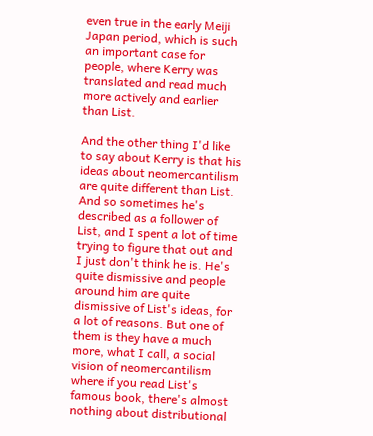even true in the early Meiji Japan period, which is such an important case for people, where Kerry was translated and read much more actively and earlier than List.

And the other thing I'd like to say about Kerry is that his ideas about neomercantilism are quite different than List. And so sometimes he's described as a follower of List, and I spent a lot of time trying to figure that out and I just don't think he is. He's quite dismissive and people around him are quite dismissive of List's ideas, for a lot of reasons. But one of them is they have a much more, what I call, a social vision of neomercantilism where if you read List's famous book, there's almost nothing about distributional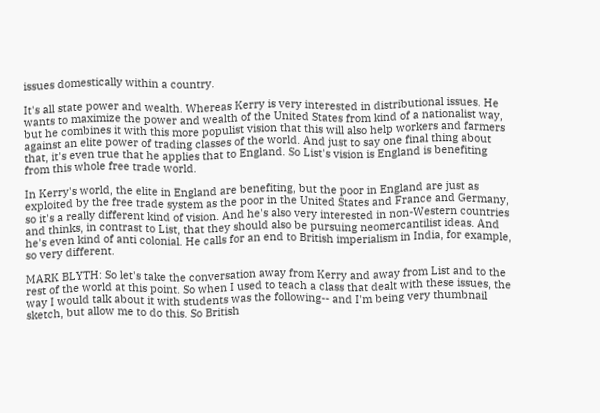issues domestically within a country.

It's all state power and wealth. Whereas Kerry is very interested in distributional issues. He wants to maximize the power and wealth of the United States from kind of a nationalist way, but he combines it with this more populist vision that this will also help workers and farmers against an elite power of trading classes of the world. And just to say one final thing about that, it's even true that he applies that to England. So List's vision is England is benefiting from this whole free trade world.

In Kerry's world, the elite in England are benefiting, but the poor in England are just as exploited by the free trade system as the poor in the United States and France and Germany, so it's a really different kind of vision. And he's also very interested in non-Western countries and thinks, in contrast to List, that they should also be pursuing neomercantilist ideas. And he's even kind of anti colonial. He calls for an end to British imperialism in India, for example, so very different.

MARK BLYTH: So let's take the conversation away from Kerry and away from List and to the rest of the world at this point. So when I used to teach a class that dealt with these issues, the way I would talk about it with students was the following-- and I'm being very thumbnail sketch, but allow me to do this. So British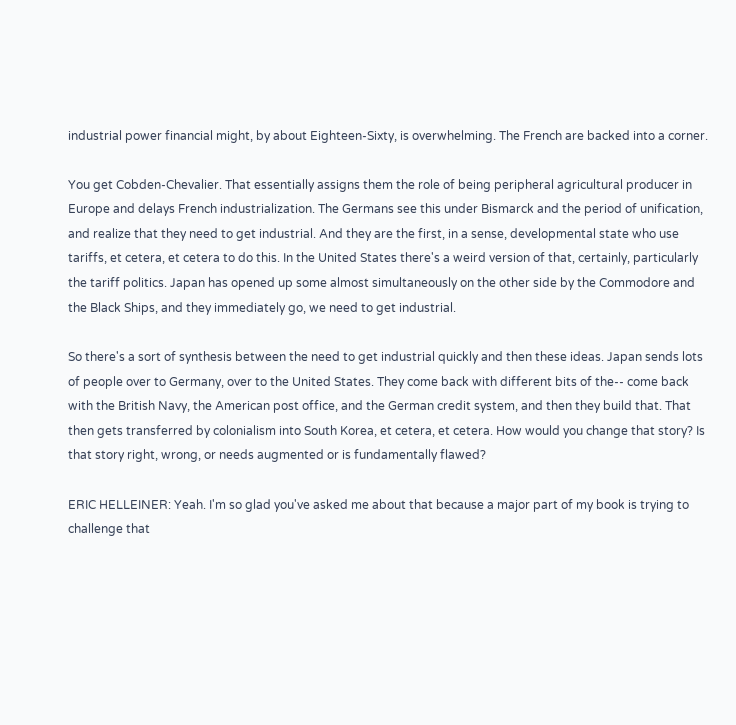industrial power financial might, by about Eighteen-Sixty, is overwhelming. The French are backed into a corner.

You get Cobden-Chevalier. That essentially assigns them the role of being peripheral agricultural producer in Europe and delays French industrialization. The Germans see this under Bismarck and the period of unification, and realize that they need to get industrial. And they are the first, in a sense, developmental state who use tariffs, et cetera, et cetera to do this. In the United States there's a weird version of that, certainly, particularly the tariff politics. Japan has opened up some almost simultaneously on the other side by the Commodore and the Black Ships, and they immediately go, we need to get industrial.

So there's a sort of synthesis between the need to get industrial quickly and then these ideas. Japan sends lots of people over to Germany, over to the United States. They come back with different bits of the-- come back with the British Navy, the American post office, and the German credit system, and then they build that. That then gets transferred by colonialism into South Korea, et cetera, et cetera. How would you change that story? Is that story right, wrong, or needs augmented or is fundamentally flawed?

ERIC HELLEINER: Yeah. I'm so glad you've asked me about that because a major part of my book is trying to challenge that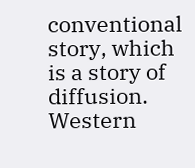conventional story, which is a story of diffusion. Western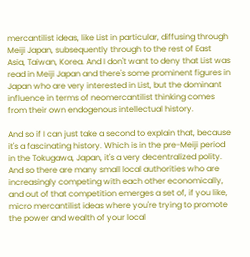mercantilist ideas, like List in particular, diffusing through Meiji Japan, subsequently through to the rest of East Asia, Taiwan, Korea. And I don't want to deny that List was read in Meiji Japan and there's some prominent figures in Japan who are very interested in List, but the dominant influence in terms of neomercantilist thinking comes from their own endogenous intellectual history.

And so if I can just take a second to explain that, because it's a fascinating history. Which is in the pre-Meiji period in the Tokugawa, Japan, it's a very decentralized polity. And so there are many small local authorities who are increasingly competing with each other economically, and out of that competition emerges a set of, if you like, micro mercantilist ideas where you're trying to promote the power and wealth of your local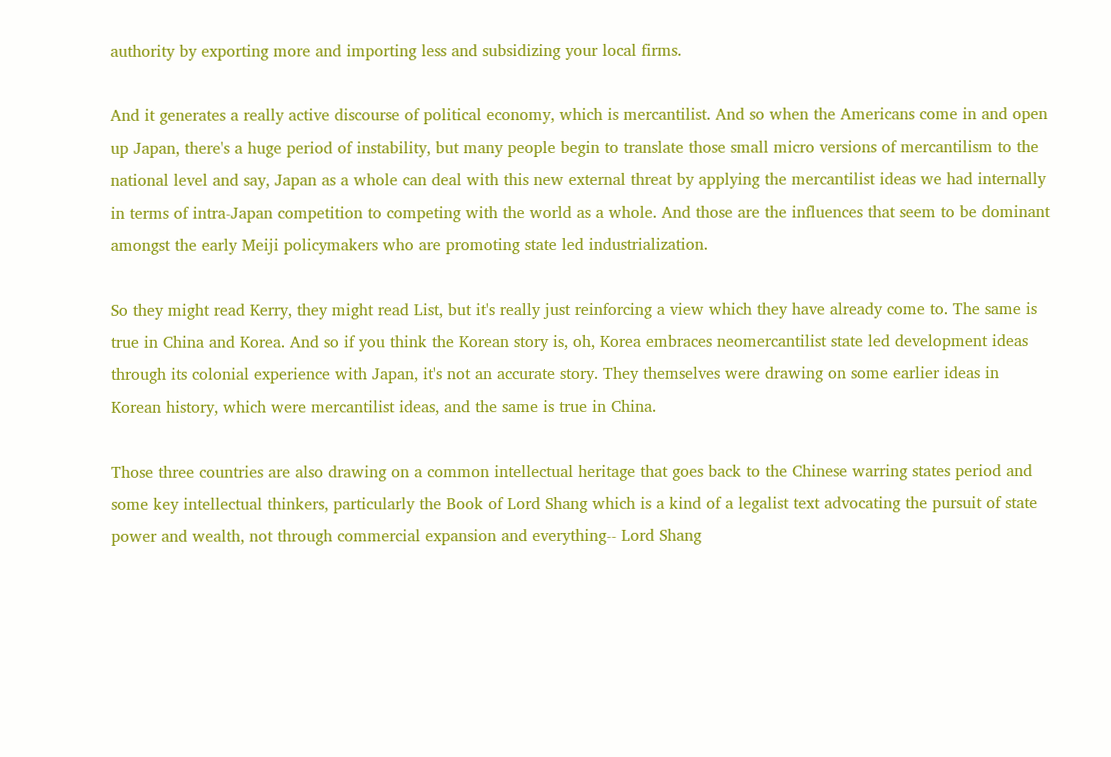authority by exporting more and importing less and subsidizing your local firms.

And it generates a really active discourse of political economy, which is mercantilist. And so when the Americans come in and open up Japan, there's a huge period of instability, but many people begin to translate those small micro versions of mercantilism to the national level and say, Japan as a whole can deal with this new external threat by applying the mercantilist ideas we had internally in terms of intra-Japan competition to competing with the world as a whole. And those are the influences that seem to be dominant amongst the early Meiji policymakers who are promoting state led industrialization.

So they might read Kerry, they might read List, but it's really just reinforcing a view which they have already come to. The same is true in China and Korea. And so if you think the Korean story is, oh, Korea embraces neomercantilist state led development ideas through its colonial experience with Japan, it's not an accurate story. They themselves were drawing on some earlier ideas in Korean history, which were mercantilist ideas, and the same is true in China.

Those three countries are also drawing on a common intellectual heritage that goes back to the Chinese warring states period and some key intellectual thinkers, particularly the Book of Lord Shang which is a kind of a legalist text advocating the pursuit of state power and wealth, not through commercial expansion and everything-- Lord Shang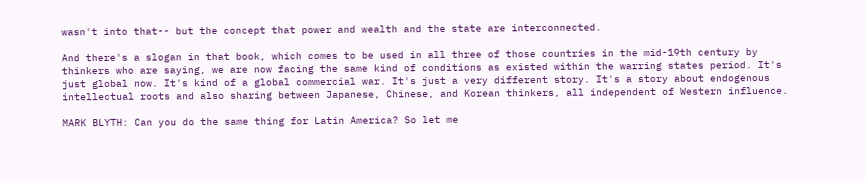wasn't into that-- but the concept that power and wealth and the state are interconnected.

And there's a slogan in that book, which comes to be used in all three of those countries in the mid-19th century by thinkers who are saying, we are now facing the same kind of conditions as existed within the warring states period. It's just global now. It's kind of a global commercial war. It's just a very different story. It's a story about endogenous intellectual roots and also sharing between Japanese, Chinese, and Korean thinkers, all independent of Western influence.

MARK BLYTH: Can you do the same thing for Latin America? So let me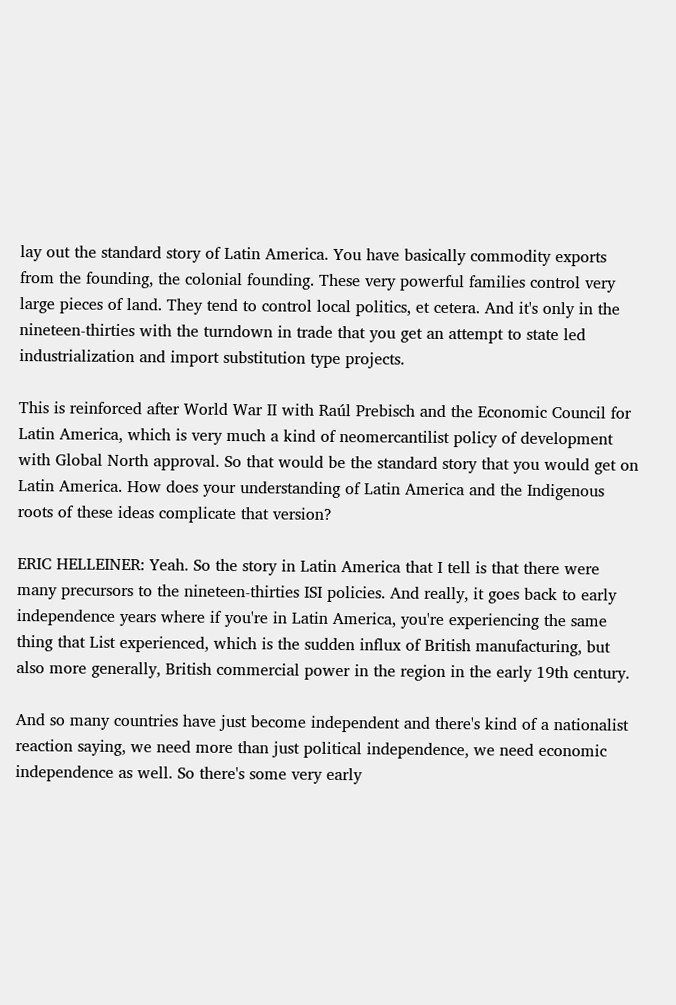lay out the standard story of Latin America. You have basically commodity exports from the founding, the colonial founding. These very powerful families control very large pieces of land. They tend to control local politics, et cetera. And it's only in the nineteen-thirties with the turndown in trade that you get an attempt to state led industrialization and import substitution type projects.

This is reinforced after World War II with Raúl Prebisch and the Economic Council for Latin America, which is very much a kind of neomercantilist policy of development with Global North approval. So that would be the standard story that you would get on Latin America. How does your understanding of Latin America and the Indigenous roots of these ideas complicate that version?

ERIC HELLEINER: Yeah. So the story in Latin America that I tell is that there were many precursors to the nineteen-thirties ISI policies. And really, it goes back to early independence years where if you're in Latin America, you're experiencing the same thing that List experienced, which is the sudden influx of British manufacturing, but also more generally, British commercial power in the region in the early 19th century.

And so many countries have just become independent and there's kind of a nationalist reaction saying, we need more than just political independence, we need economic independence as well. So there's some very early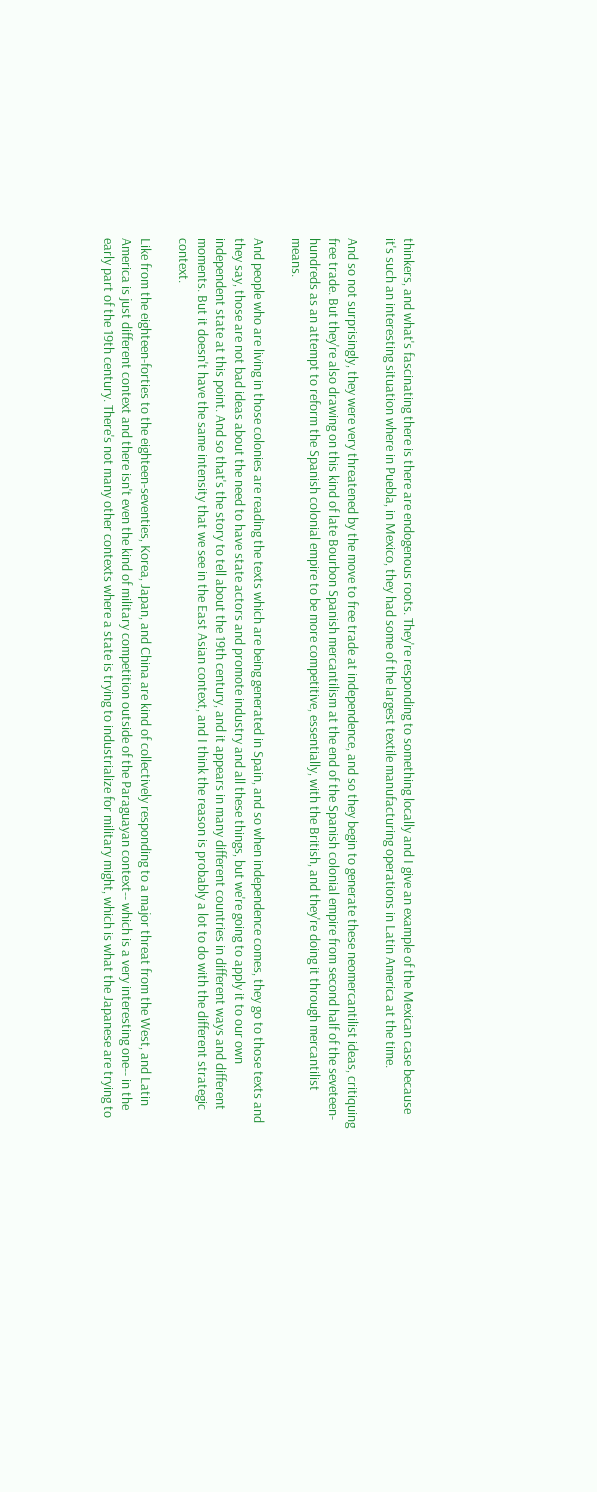thinkers, and what's fascinating there is there are endogenous roots. They're responding to something locally and I give an example of the Mexican case because it's such an interesting situation where in Puebla, in Mexico, they had some of the largest textile manufacturing operations in Latin America at the time.

And so not surprisingly, they were very threatened by the move to free trade at independence, and so they begin to generate these neomercantilist ideas, critiquing free trade. But they're also drawing on this kind of late Bourbon Spanish mercantilism at the end of the Spanish colonial empire from second half of the seveteen-hundreds as an attempt to reform the Spanish colonial empire to be more competitive, essentially, with the British, and they're doing it through mercantilist means.

And people who are living in those colonies are reading the texts which are being generated in Spain, and so when independence comes, they go to those texts and they say, those are not bad ideas about the need to have state actors and promote industry and all these things, but we're going to apply it to our own independent state at this point. And so that's the story to tell about the 19th century, and it appears in many different countries in different ways and different moments. But it doesn't have the same intensity that we see in the East Asian context, and I think the reason is probably a lot to do with the different strategic context.

Like from the eighteen-forties to the eighteen-seventies, Korea, Japan, and China are kind of collectively responding to a major threat from the West, and Latin America is just different context and there isn't even the kind of military competition outside of the Paraguayan context-- which is a very interesting one-- in the early part of the 19th century. There's not many other contexts where a state is trying to industrialize for military might, which is what the Japanese are trying to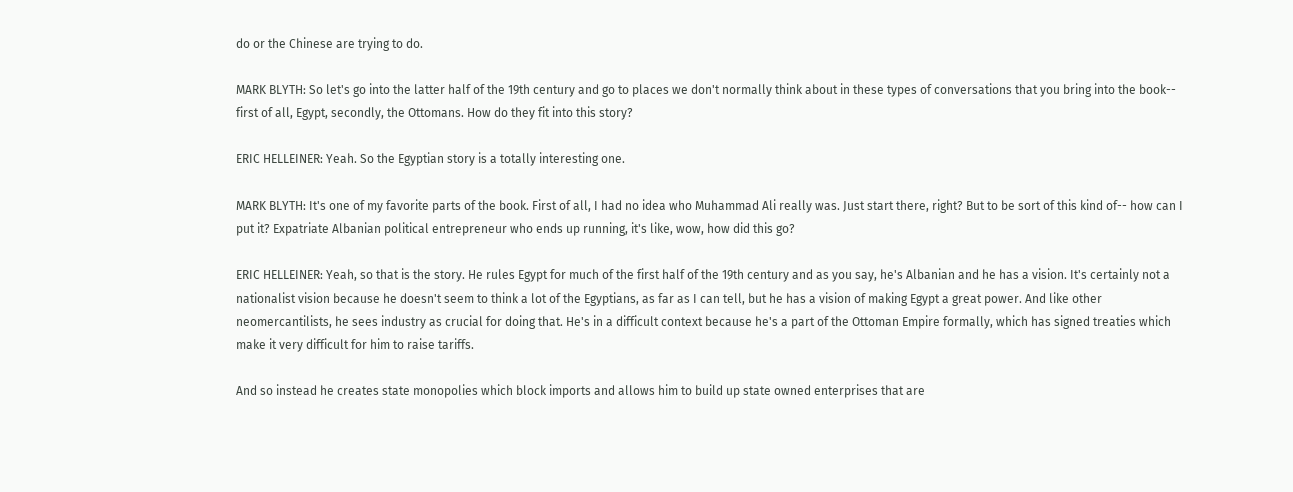do or the Chinese are trying to do.

MARK BLYTH: So let's go into the latter half of the 19th century and go to places we don't normally think about in these types of conversations that you bring into the book-- first of all, Egypt, secondly, the Ottomans. How do they fit into this story?

ERIC HELLEINER: Yeah. So the Egyptian story is a totally interesting one.

MARK BLYTH: It's one of my favorite parts of the book. First of all, I had no idea who Muhammad Ali really was. Just start there, right? But to be sort of this kind of-- how can I put it? Expatriate Albanian political entrepreneur who ends up running, it's like, wow, how did this go?

ERIC HELLEINER: Yeah, so that is the story. He rules Egypt for much of the first half of the 19th century and as you say, he's Albanian and he has a vision. It's certainly not a nationalist vision because he doesn't seem to think a lot of the Egyptians, as far as I can tell, but he has a vision of making Egypt a great power. And like other neomercantilists, he sees industry as crucial for doing that. He's in a difficult context because he's a part of the Ottoman Empire formally, which has signed treaties which make it very difficult for him to raise tariffs.

And so instead he creates state monopolies which block imports and allows him to build up state owned enterprises that are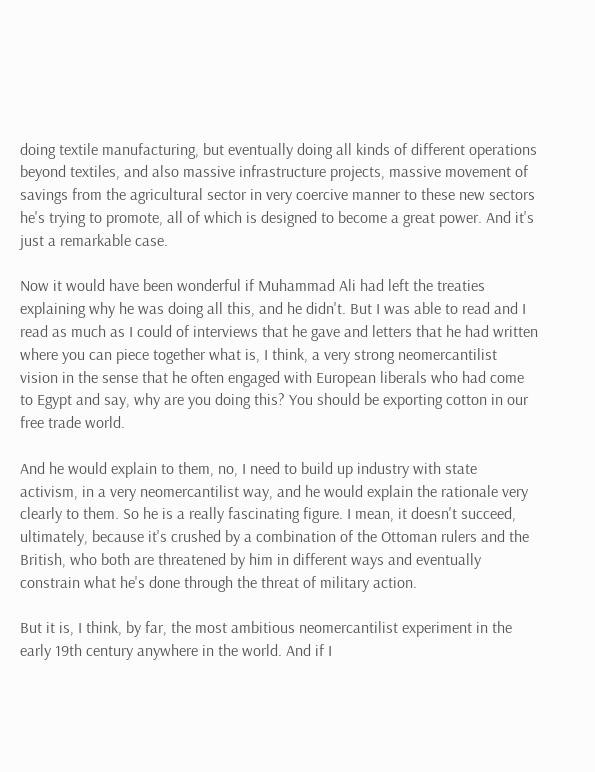doing textile manufacturing, but eventually doing all kinds of different operations beyond textiles, and also massive infrastructure projects, massive movement of savings from the agricultural sector in very coercive manner to these new sectors he's trying to promote, all of which is designed to become a great power. And it's just a remarkable case.

Now it would have been wonderful if Muhammad Ali had left the treaties explaining why he was doing all this, and he didn't. But I was able to read and I read as much as I could of interviews that he gave and letters that he had written where you can piece together what is, I think, a very strong neomercantilist vision in the sense that he often engaged with European liberals who had come to Egypt and say, why are you doing this? You should be exporting cotton in our free trade world.

And he would explain to them, no, I need to build up industry with state activism, in a very neomercantilist way, and he would explain the rationale very clearly to them. So he is a really fascinating figure. I mean, it doesn't succeed, ultimately, because it's crushed by a combination of the Ottoman rulers and the British, who both are threatened by him in different ways and eventually constrain what he's done through the threat of military action.

But it is, I think, by far, the most ambitious neomercantilist experiment in the early 19th century anywhere in the world. And if I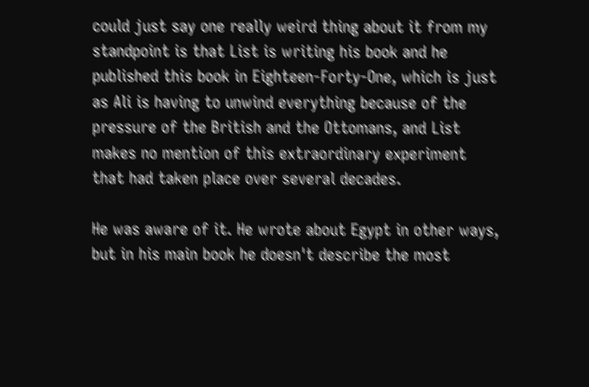could just say one really weird thing about it from my standpoint is that List is writing his book and he published this book in Eighteen-Forty-One, which is just as Ali is having to unwind everything because of the pressure of the British and the Ottomans, and List makes no mention of this extraordinary experiment that had taken place over several decades.

He was aware of it. He wrote about Egypt in other ways, but in his main book he doesn't describe the most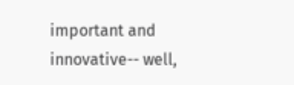important and innovative-- well,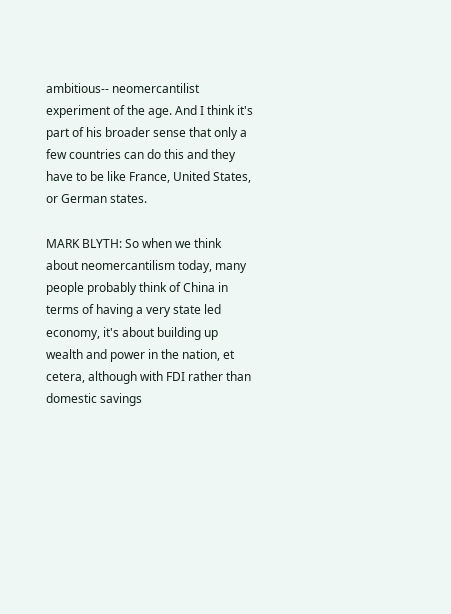ambitious-- neomercantilist experiment of the age. And I think it's part of his broader sense that only a few countries can do this and they have to be like France, United States, or German states.

MARK BLYTH: So when we think about neomercantilism today, many people probably think of China in terms of having a very state led economy, it's about building up wealth and power in the nation, et cetera, although with FDI rather than domestic savings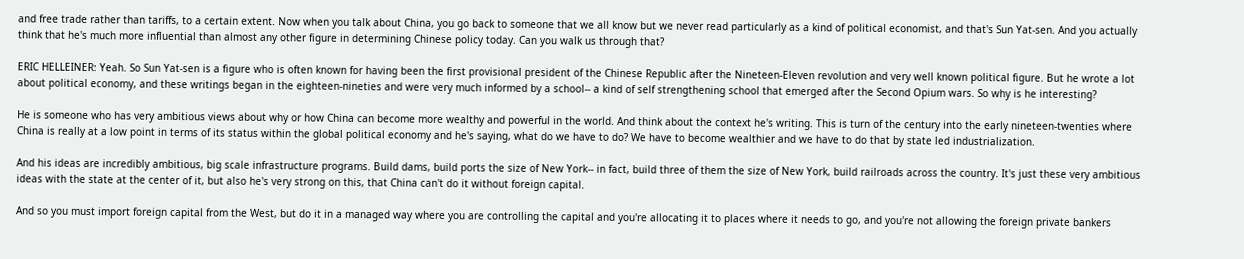and free trade rather than tariffs, to a certain extent. Now when you talk about China, you go back to someone that we all know but we never read particularly as a kind of political economist, and that's Sun Yat-sen. And you actually think that he's much more influential than almost any other figure in determining Chinese policy today. Can you walk us through that?

ERIC HELLEINER: Yeah. So Sun Yat-sen is a figure who is often known for having been the first provisional president of the Chinese Republic after the Nineteen-Eleven revolution and very well known political figure. But he wrote a lot about political economy, and these writings began in the eighteen-nineties and were very much informed by a school-- a kind of self strengthening school that emerged after the Second Opium wars. So why is he interesting?

He is someone who has very ambitious views about why or how China can become more wealthy and powerful in the world. And think about the context he's writing. This is turn of the century into the early nineteen-twenties where China is really at a low point in terms of its status within the global political economy and he's saying, what do we have to do? We have to become wealthier and we have to do that by state led industrialization.

And his ideas are incredibly ambitious, big scale infrastructure programs. Build dams, build ports the size of New York-- in fact, build three of them the size of New York, build railroads across the country. It's just these very ambitious ideas with the state at the center of it, but also he's very strong on this, that China can't do it without foreign capital.

And so you must import foreign capital from the West, but do it in a managed way where you are controlling the capital and you're allocating it to places where it needs to go, and you're not allowing the foreign private bankers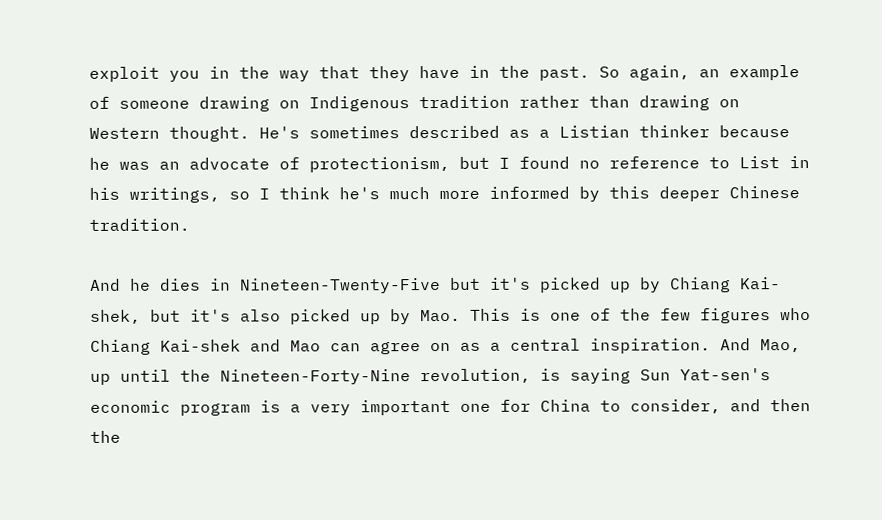exploit you in the way that they have in the past. So again, an example of someone drawing on Indigenous tradition rather than drawing on Western thought. He's sometimes described as a Listian thinker because he was an advocate of protectionism, but I found no reference to List in his writings, so I think he's much more informed by this deeper Chinese tradition.

And he dies in Nineteen-Twenty-Five but it's picked up by Chiang Kai-shek, but it's also picked up by Mao. This is one of the few figures who Chiang Kai-shek and Mao can agree on as a central inspiration. And Mao, up until the Nineteen-Forty-Nine revolution, is saying Sun Yat-sen's economic program is a very important one for China to consider, and then the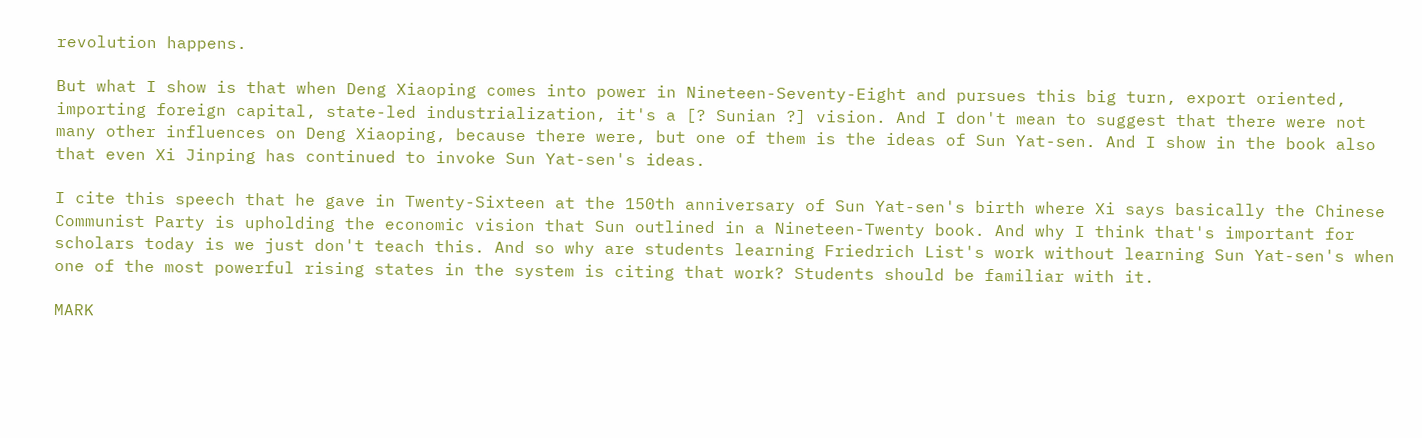revolution happens.

But what I show is that when Deng Xiaoping comes into power in Nineteen-Seventy-Eight and pursues this big turn, export oriented, importing foreign capital, state-led industrialization, it's a [? Sunian ?] vision. And I don't mean to suggest that there were not many other influences on Deng Xiaoping, because there were, but one of them is the ideas of Sun Yat-sen. And I show in the book also that even Xi Jinping has continued to invoke Sun Yat-sen's ideas.

I cite this speech that he gave in Twenty-Sixteen at the 150th anniversary of Sun Yat-sen's birth where Xi says basically the Chinese Communist Party is upholding the economic vision that Sun outlined in a Nineteen-Twenty book. And why I think that's important for scholars today is we just don't teach this. And so why are students learning Friedrich List's work without learning Sun Yat-sen's when one of the most powerful rising states in the system is citing that work? Students should be familiar with it.

MARK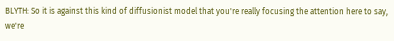BLYTH: So it is against this kind of diffusionist model that you're really focusing the attention here to say, we're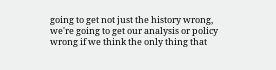going to get not just the history wrong, we're going to get our analysis or policy wrong if we think the only thing that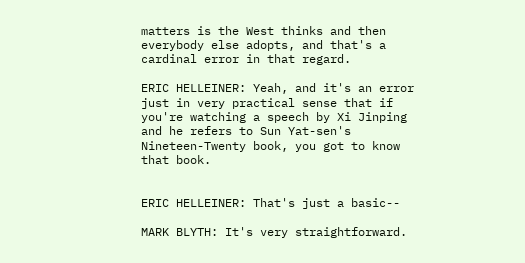matters is the West thinks and then everybody else adopts, and that's a cardinal error in that regard.

ERIC HELLEINER: Yeah, and it's an error just in very practical sense that if you're watching a speech by Xi Jinping and he refers to Sun Yat-sen's Nineteen-Twenty book, you got to know that book.


ERIC HELLEINER: That's just a basic--

MARK BLYTH: It's very straightforward.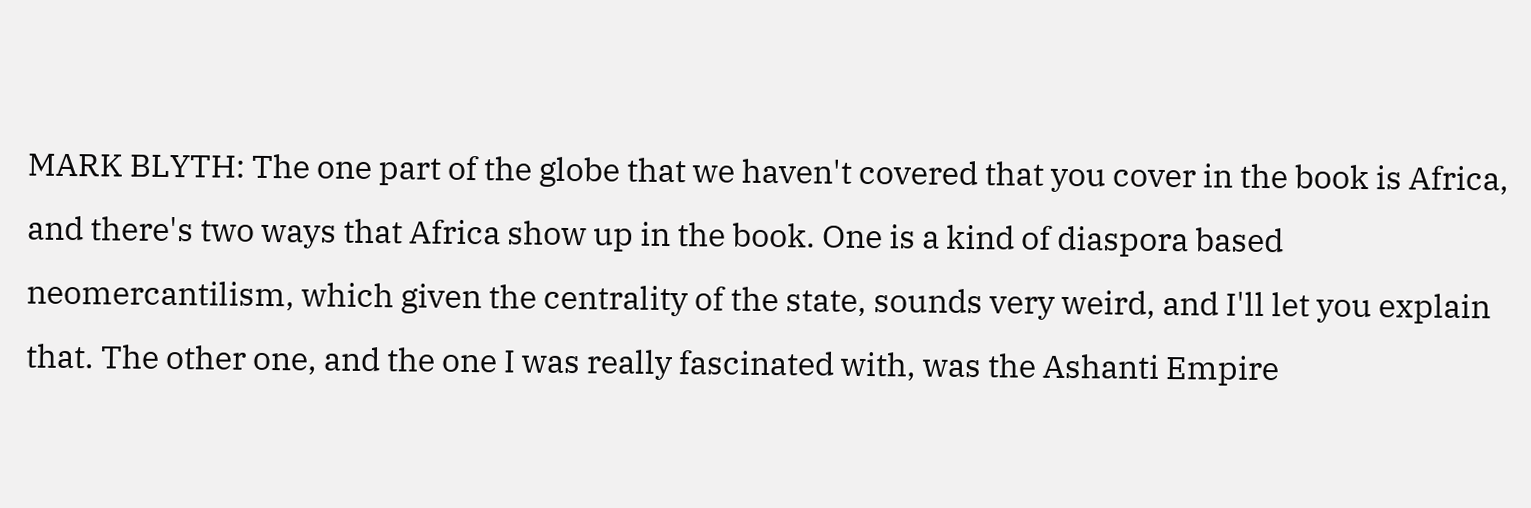MARK BLYTH: The one part of the globe that we haven't covered that you cover in the book is Africa, and there's two ways that Africa show up in the book. One is a kind of diaspora based neomercantilism, which given the centrality of the state, sounds very weird, and I'll let you explain that. The other one, and the one I was really fascinated with, was the Ashanti Empire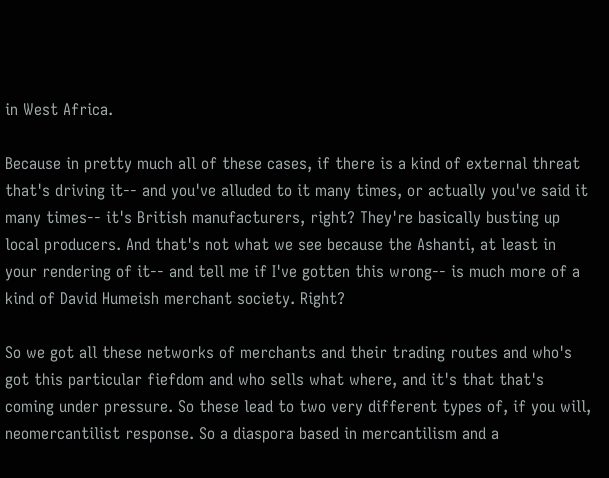in West Africa.

Because in pretty much all of these cases, if there is a kind of external threat that's driving it-- and you've alluded to it many times, or actually you've said it many times-- it's British manufacturers, right? They're basically busting up local producers. And that's not what we see because the Ashanti, at least in your rendering of it-- and tell me if I've gotten this wrong-- is much more of a kind of David Humeish merchant society. Right?

So we got all these networks of merchants and their trading routes and who's got this particular fiefdom and who sells what where, and it's that that's coming under pressure. So these lead to two very different types of, if you will, neomercantilist response. So a diaspora based in mercantilism and a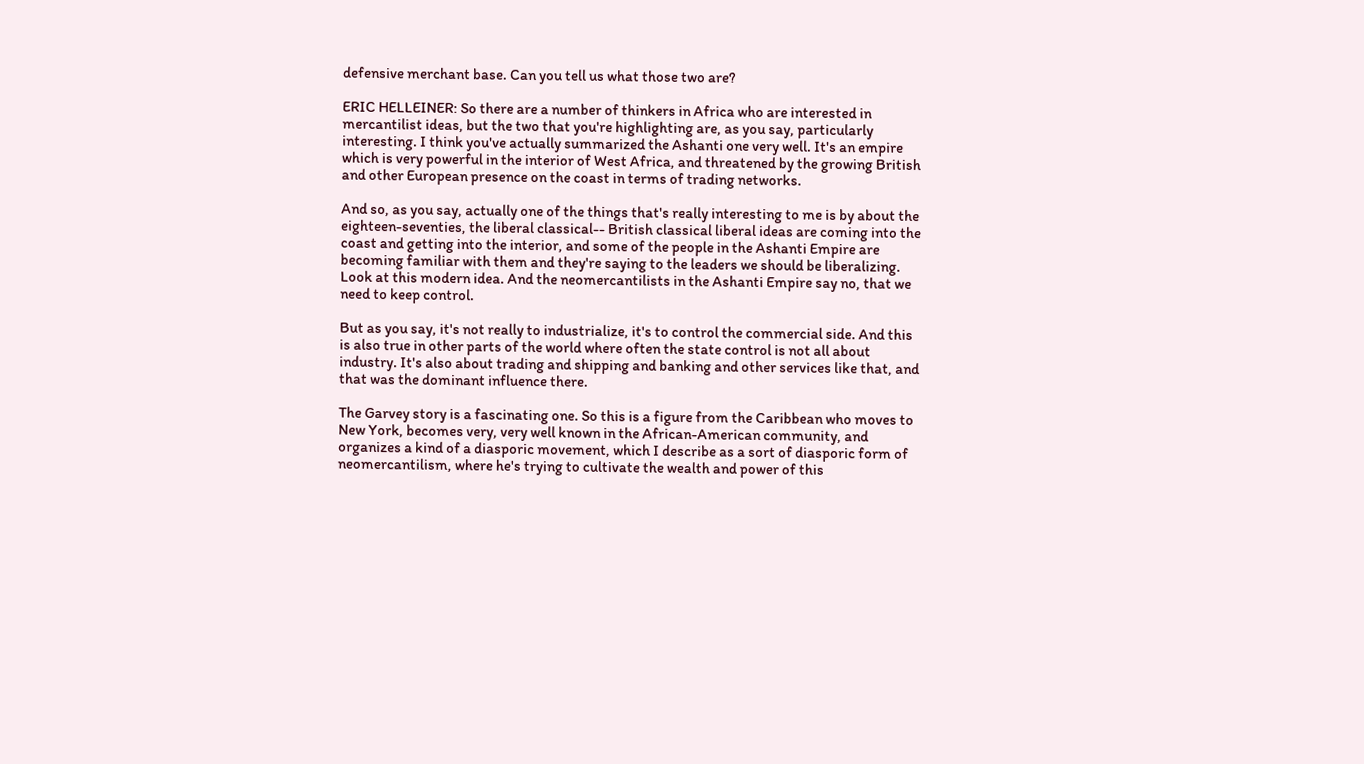defensive merchant base. Can you tell us what those two are?

ERIC HELLEINER: So there are a number of thinkers in Africa who are interested in mercantilist ideas, but the two that you're highlighting are, as you say, particularly interesting. I think you've actually summarized the Ashanti one very well. It's an empire which is very powerful in the interior of West Africa, and threatened by the growing British and other European presence on the coast in terms of trading networks.

And so, as you say, actually one of the things that's really interesting to me is by about the eighteen-seventies, the liberal classical-- British classical liberal ideas are coming into the coast and getting into the interior, and some of the people in the Ashanti Empire are becoming familiar with them and they're saying to the leaders we should be liberalizing. Look at this modern idea. And the neomercantilists in the Ashanti Empire say no, that we need to keep control.

But as you say, it's not really to industrialize, it's to control the commercial side. And this is also true in other parts of the world where often the state control is not all about industry. It's also about trading and shipping and banking and other services like that, and that was the dominant influence there.

The Garvey story is a fascinating one. So this is a figure from the Caribbean who moves to New York, becomes very, very well known in the African-American community, and organizes a kind of a diasporic movement, which I describe as a sort of diasporic form of neomercantilism, where he's trying to cultivate the wealth and power of this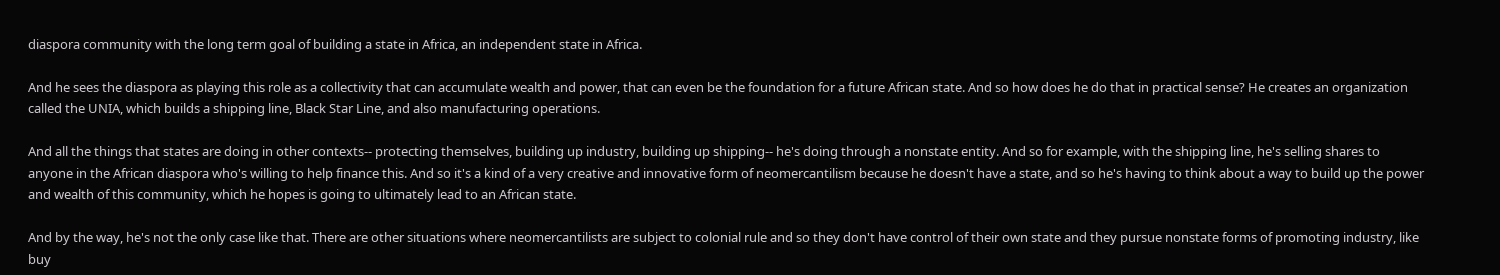diaspora community with the long term goal of building a state in Africa, an independent state in Africa.

And he sees the diaspora as playing this role as a collectivity that can accumulate wealth and power, that can even be the foundation for a future African state. And so how does he do that in practical sense? He creates an organization called the UNIA, which builds a shipping line, Black Star Line, and also manufacturing operations.

And all the things that states are doing in other contexts-- protecting themselves, building up industry, building up shipping-- he's doing through a nonstate entity. And so for example, with the shipping line, he's selling shares to anyone in the African diaspora who's willing to help finance this. And so it's a kind of a very creative and innovative form of neomercantilism because he doesn't have a state, and so he's having to think about a way to build up the power and wealth of this community, which he hopes is going to ultimately lead to an African state.

And by the way, he's not the only case like that. There are other situations where neomercantilists are subject to colonial rule and so they don't have control of their own state and they pursue nonstate forms of promoting industry, like buy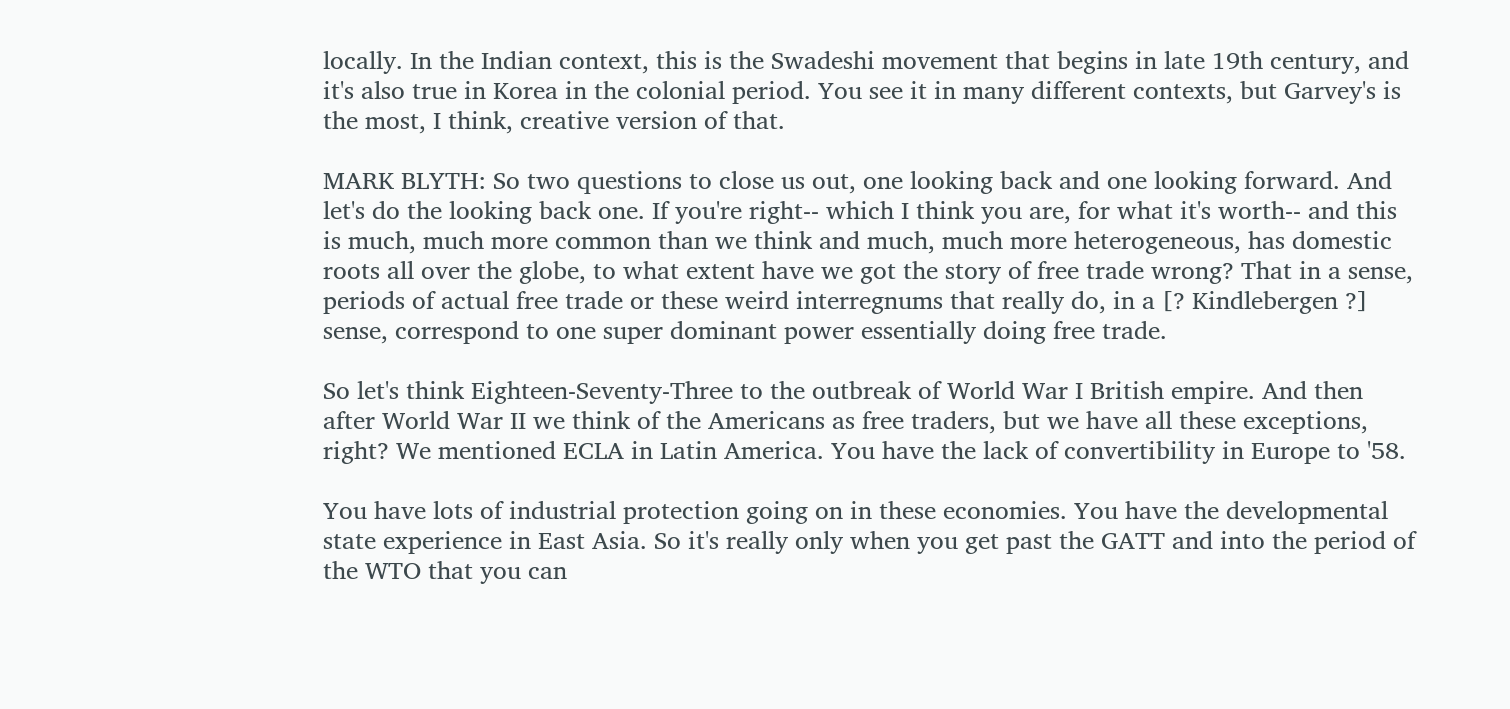locally. In the Indian context, this is the Swadeshi movement that begins in late 19th century, and it's also true in Korea in the colonial period. You see it in many different contexts, but Garvey's is the most, I think, creative version of that.

MARK BLYTH: So two questions to close us out, one looking back and one looking forward. And let's do the looking back one. If you're right-- which I think you are, for what it's worth-- and this is much, much more common than we think and much, much more heterogeneous, has domestic roots all over the globe, to what extent have we got the story of free trade wrong? That in a sense, periods of actual free trade or these weird interregnums that really do, in a [? Kindlebergen ?] sense, correspond to one super dominant power essentially doing free trade.

So let's think Eighteen-Seventy-Three to the outbreak of World War I British empire. And then after World War II we think of the Americans as free traders, but we have all these exceptions, right? We mentioned ECLA in Latin America. You have the lack of convertibility in Europe to '58.

You have lots of industrial protection going on in these economies. You have the developmental state experience in East Asia. So it's really only when you get past the GATT and into the period of the WTO that you can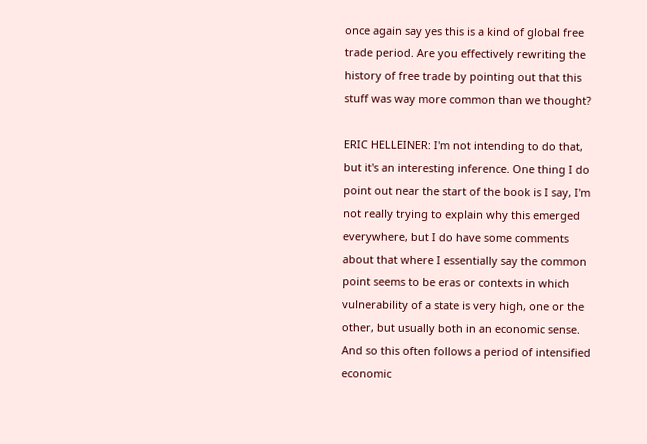once again say yes this is a kind of global free trade period. Are you effectively rewriting the history of free trade by pointing out that this stuff was way more common than we thought?

ERIC HELLEINER: I'm not intending to do that, but it's an interesting inference. One thing I do point out near the start of the book is I say, I'm not really trying to explain why this emerged everywhere, but I do have some comments about that where I essentially say the common point seems to be eras or contexts in which vulnerability of a state is very high, one or the other, but usually both in an economic sense. And so this often follows a period of intensified economic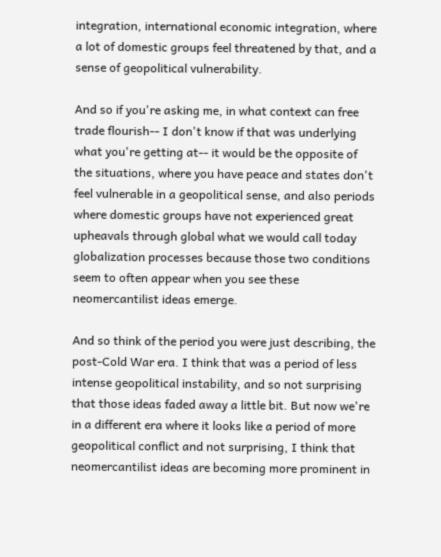integration, international economic integration, where a lot of domestic groups feel threatened by that, and a sense of geopolitical vulnerability.

And so if you're asking me, in what context can free trade flourish-- I don't know if that was underlying what you're getting at-- it would be the opposite of the situations, where you have peace and states don't feel vulnerable in a geopolitical sense, and also periods where domestic groups have not experienced great upheavals through global what we would call today globalization processes because those two conditions seem to often appear when you see these neomercantilist ideas emerge.

And so think of the period you were just describing, the post-Cold War era. I think that was a period of less intense geopolitical instability, and so not surprising that those ideas faded away a little bit. But now we're in a different era where it looks like a period of more geopolitical conflict and not surprising, I think that neomercantilist ideas are becoming more prominent in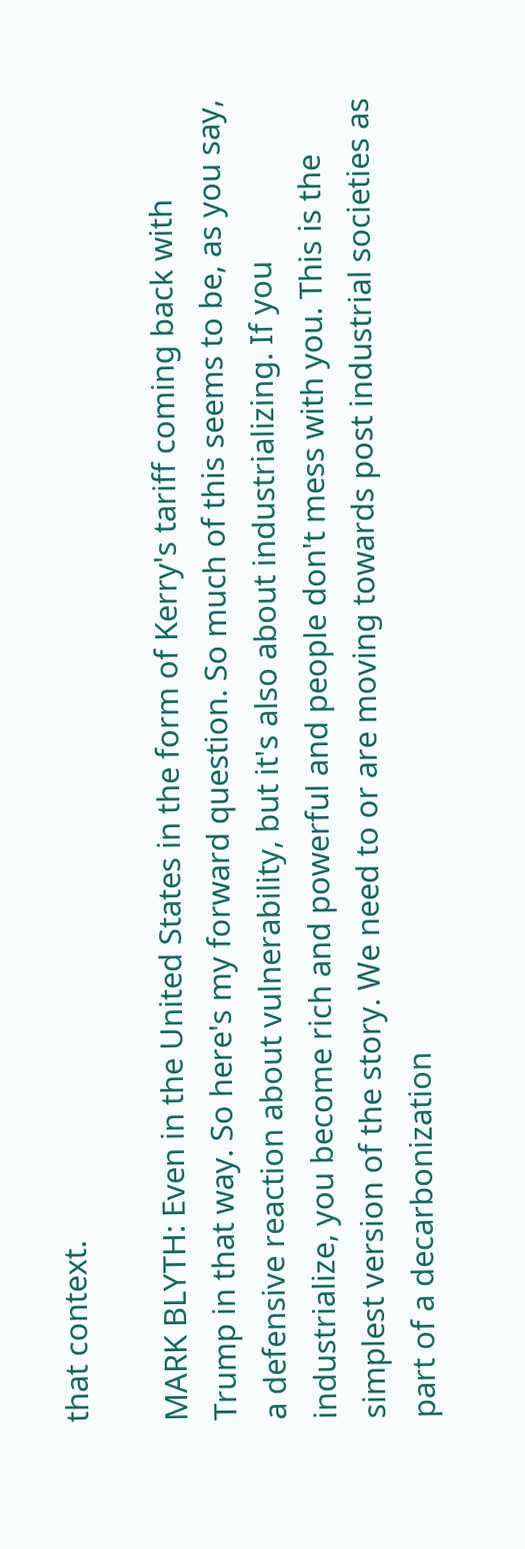that context.

MARK BLYTH: Even in the United States in the form of Kerry's tariff coming back with Trump in that way. So here's my forward question. So much of this seems to be, as you say, a defensive reaction about vulnerability, but it's also about industrializing. If you industrialize, you become rich and powerful and people don't mess with you. This is the simplest version of the story. We need to or are moving towards post industrial societies as part of a decarbonization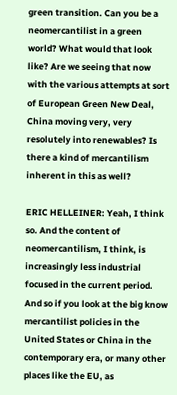green transition. Can you be a neomercantilist in a green world? What would that look like? Are we seeing that now with the various attempts at sort of European Green New Deal, China moving very, very resolutely into renewables? Is there a kind of mercantilism inherent in this as well?

ERIC HELLEINER: Yeah, I think so. And the content of neomercantilism, I think, is increasingly less industrial focused in the current period. And so if you look at the big know mercantilist policies in the United States or China in the contemporary era, or many other places like the EU, as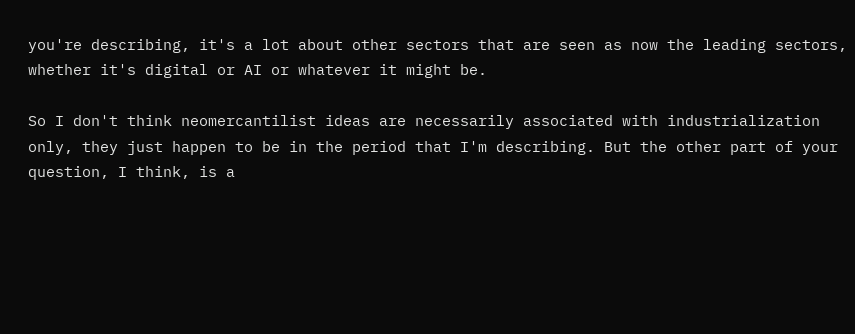you're describing, it's a lot about other sectors that are seen as now the leading sectors, whether it's digital or AI or whatever it might be.

So I don't think neomercantilist ideas are necessarily associated with industrialization only, they just happen to be in the period that I'm describing. But the other part of your question, I think, is a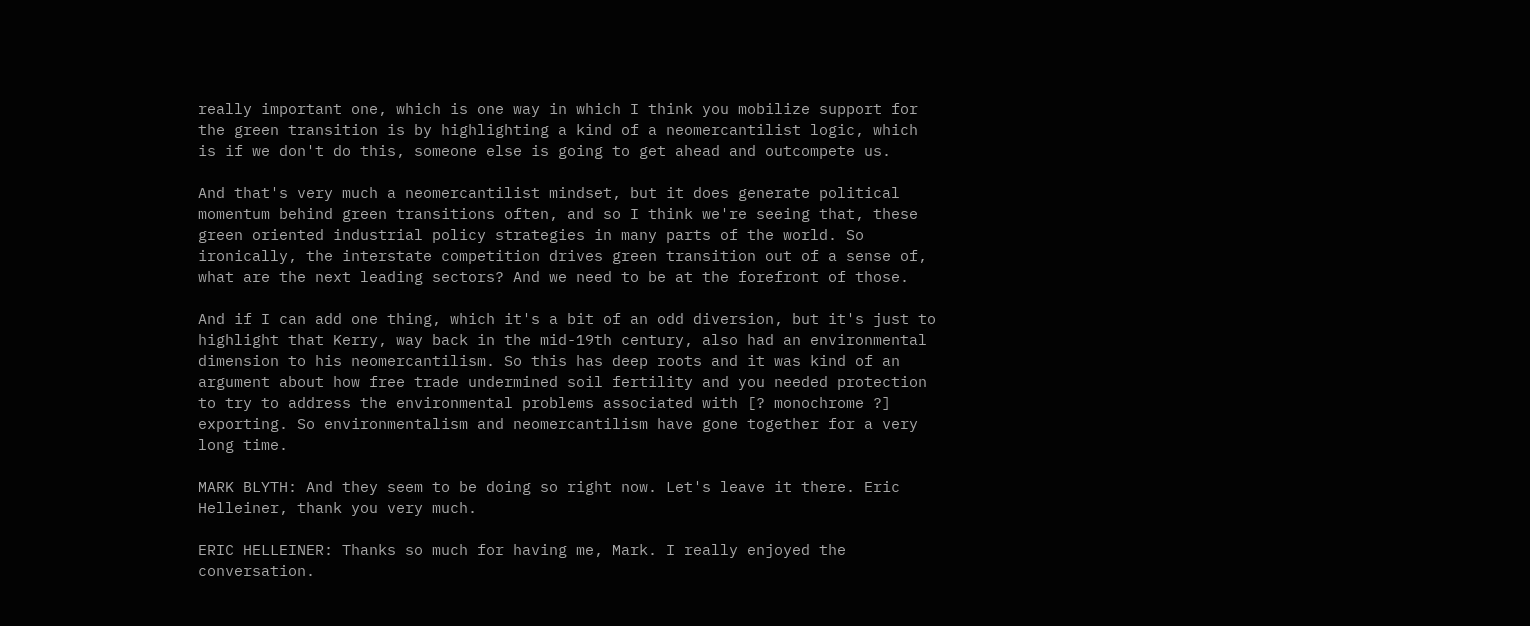really important one, which is one way in which I think you mobilize support for the green transition is by highlighting a kind of a neomercantilist logic, which is if we don't do this, someone else is going to get ahead and outcompete us.

And that's very much a neomercantilist mindset, but it does generate political momentum behind green transitions often, and so I think we're seeing that, these green oriented industrial policy strategies in many parts of the world. So ironically, the interstate competition drives green transition out of a sense of, what are the next leading sectors? And we need to be at the forefront of those.

And if I can add one thing, which it's a bit of an odd diversion, but it's just to highlight that Kerry, way back in the mid-19th century, also had an environmental dimension to his neomercantilism. So this has deep roots and it was kind of an argument about how free trade undermined soil fertility and you needed protection to try to address the environmental problems associated with [? monochrome ?] exporting. So environmentalism and neomercantilism have gone together for a very long time.

MARK BLYTH: And they seem to be doing so right now. Let's leave it there. Eric Helleiner, thank you very much.

ERIC HELLEINER: Thanks so much for having me, Mark. I really enjoyed the conversation.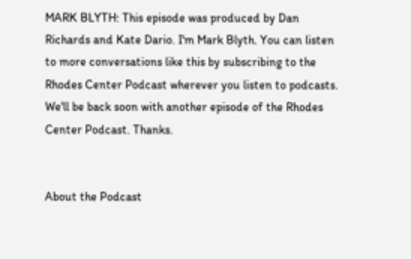MARK BLYTH: This episode was produced by Dan Richards and Kate Dario. I'm Mark Blyth. You can listen to more conversations like this by subscribing to the Rhodes Center Podcast wherever you listen to podcasts. We'll be back soon with another episode of the Rhodes Center Podcast. Thanks.


About the Podcast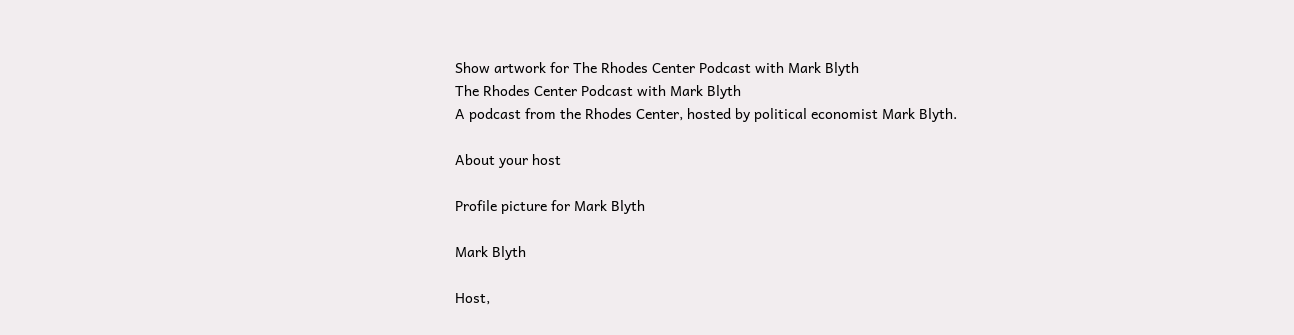Show artwork for The Rhodes Center Podcast with Mark Blyth
The Rhodes Center Podcast with Mark Blyth
A podcast from the Rhodes Center, hosted by political economist Mark Blyth.

About your host

Profile picture for Mark Blyth

Mark Blyth

Host,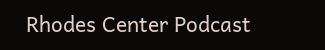Rhodes Center Podcast